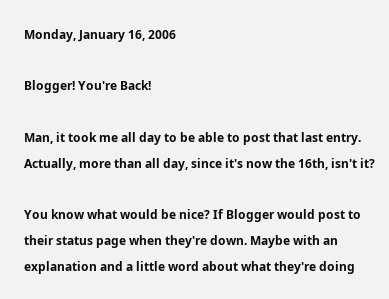Monday, January 16, 2006

Blogger! You're Back!

Man, it took me all day to be able to post that last entry. Actually, more than all day, since it's now the 16th, isn't it?

You know what would be nice? If Blogger would post to their status page when they're down. Maybe with an explanation and a little word about what they're doing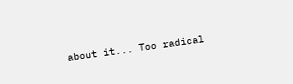about it... Too radical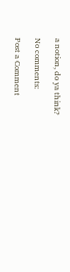a notion, do ya think?

No comments:

Post a Comment